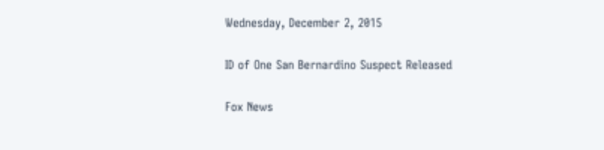Wednesday, December 2, 2015

ID of One San Bernardino Suspect Released

Fox News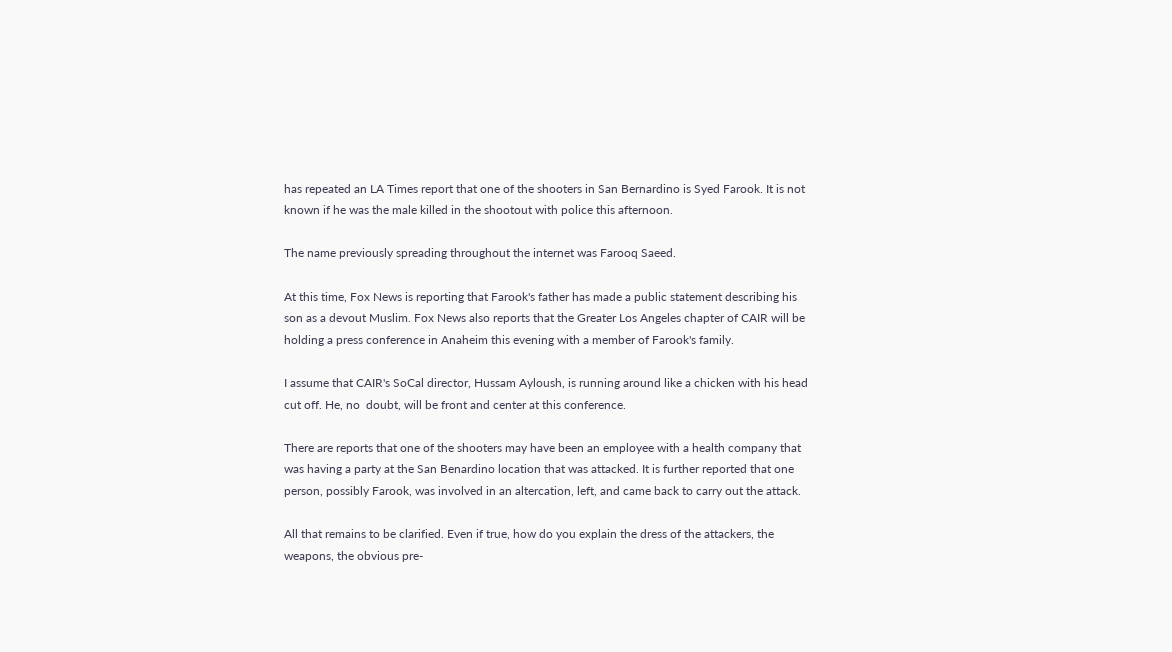has repeated an LA Times report that one of the shooters in San Bernardino is Syed Farook. It is not known if he was the male killed in the shootout with police this afternoon.

The name previously spreading throughout the internet was Farooq Saeed.

At this time, Fox News is reporting that Farook's father has made a public statement describing his son as a devout Muslim. Fox News also reports that the Greater Los Angeles chapter of CAIR will be holding a press conference in Anaheim this evening with a member of Farook's family.

I assume that CAIR's SoCal director, Hussam Ayloush, is running around like a chicken with his head cut off. He, no  doubt, will be front and center at this conference.

There are reports that one of the shooters may have been an employee with a health company that was having a party at the San Benardino location that was attacked. It is further reported that one person, possibly Farook, was involved in an altercation, left, and came back to carry out the attack.

All that remains to be clarified. Even if true, how do you explain the dress of the attackers, the weapons, the obvious pre-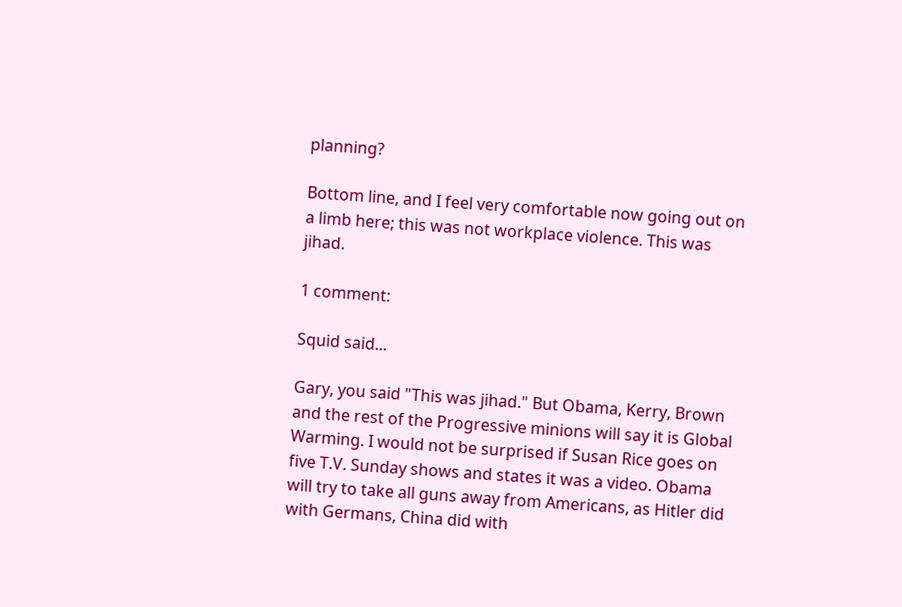planning?

Bottom line, and I feel very comfortable now going out on a limb here; this was not workplace violence. This was jihad.

1 comment:

Squid said...

Gary, you said "This was jihad." But Obama, Kerry, Brown and the rest of the Progressive minions will say it is Global Warming. I would not be surprised if Susan Rice goes on five T.V. Sunday shows and states it was a video. Obama will try to take all guns away from Americans, as Hitler did with Germans, China did with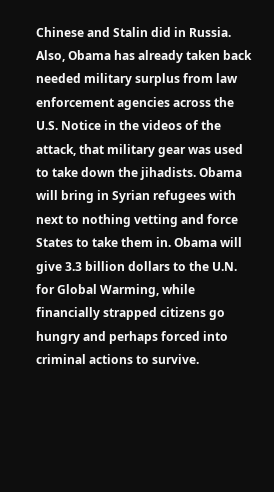Chinese and Stalin did in Russia. Also, Obama has already taken back needed military surplus from law enforcement agencies across the U.S. Notice in the videos of the attack, that military gear was used to take down the jihadists. Obama will bring in Syrian refugees with next to nothing vetting and force States to take them in. Obama will give 3.3 billion dollars to the U.N. for Global Warming, while financially strapped citizens go hungry and perhaps forced into criminal actions to survive.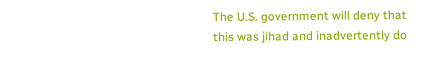The U.S. government will deny that this was jihad and inadvertently do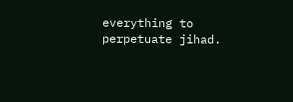everything to perpetuate jihad.